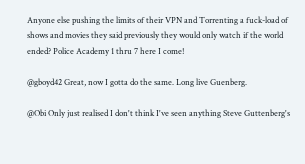Anyone else pushing the limits of their VPN and Torrenting a fuck-load of shows and movies they said previously they would only watch if the world ended? Police Academy 1 thru 7 here I come!

@gboyd42 Great, now I gotta do the same. Long live Guenberg.

@Obi Only just realised I don't think I've seen anything Steve Guttenberg's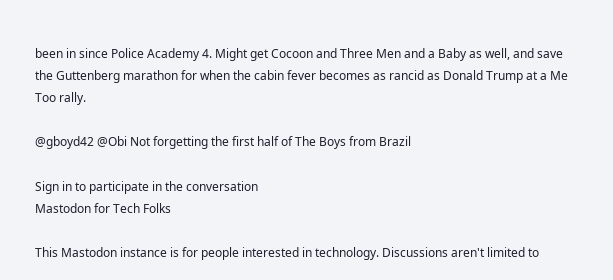been in since Police Academy 4. Might get Cocoon and Three Men and a Baby as well, and save the Guttenberg marathon for when the cabin fever becomes as rancid as Donald Trump at a Me Too rally.

@gboyd42 @Obi Not forgetting the first half of The Boys from Brazil

Sign in to participate in the conversation
Mastodon for Tech Folks

This Mastodon instance is for people interested in technology. Discussions aren't limited to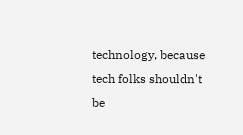technology, because tech folks shouldn't be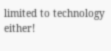limited to technology either!